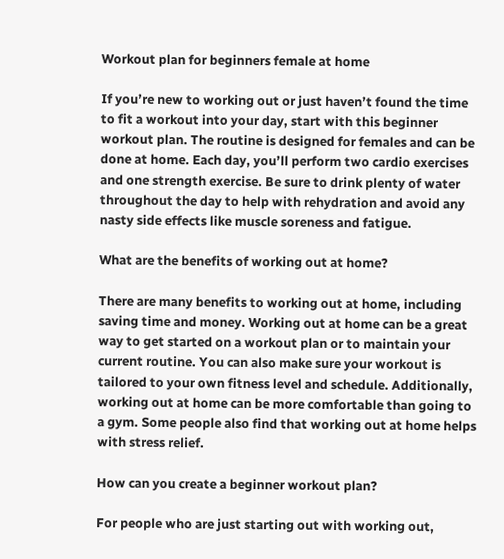Workout plan for beginners female at home

If you’re new to working out or just haven’t found the time to fit a workout into your day, start with this beginner workout plan. The routine is designed for females and can be done at home. Each day, you’ll perform two cardio exercises and one strength exercise. Be sure to drink plenty of water throughout the day to help with rehydration and avoid any nasty side effects like muscle soreness and fatigue.

What are the benefits of working out at home?

There are many benefits to working out at home, including saving time and money. Working out at home can be a great way to get started on a workout plan or to maintain your current routine. You can also make sure your workout is tailored to your own fitness level and schedule. Additionally, working out at home can be more comfortable than going to a gym. Some people also find that working out at home helps with stress relief.

How can you create a beginner workout plan?

For people who are just starting out with working out,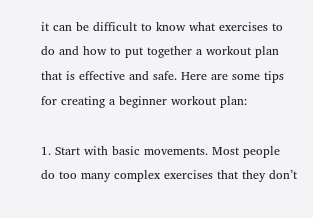it can be difficult to know what exercises to do and how to put together a workout plan that is effective and safe. Here are some tips for creating a beginner workout plan:

1. Start with basic movements. Most people do too many complex exercises that they don’t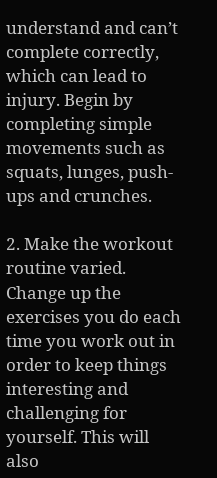understand and can’t complete correctly, which can lead to injury. Begin by completing simple movements such as squats, lunges, push-ups and crunches.

2. Make the workout routine varied. Change up the exercises you do each time you work out in order to keep things interesting and challenging for yourself. This will also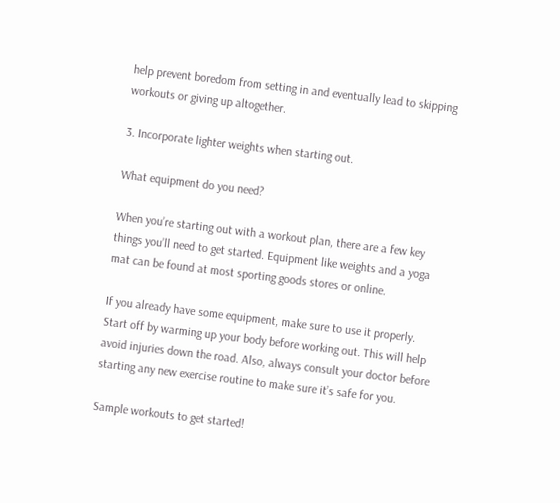help prevent boredom from setting in and eventually lead to skipping workouts or giving up altogether.

3. Incorporate lighter weights when starting out.

What equipment do you need?

When you’re starting out with a workout plan, there are a few key things you’ll need to get started. Equipment like weights and a yoga mat can be found at most sporting goods stores or online.

If you already have some equipment, make sure to use it properly. Start off by warming up your body before working out. This will help avoid injuries down the road. Also, always consult your doctor before starting any new exercise routine to make sure it’s safe for you.

Sample workouts to get started!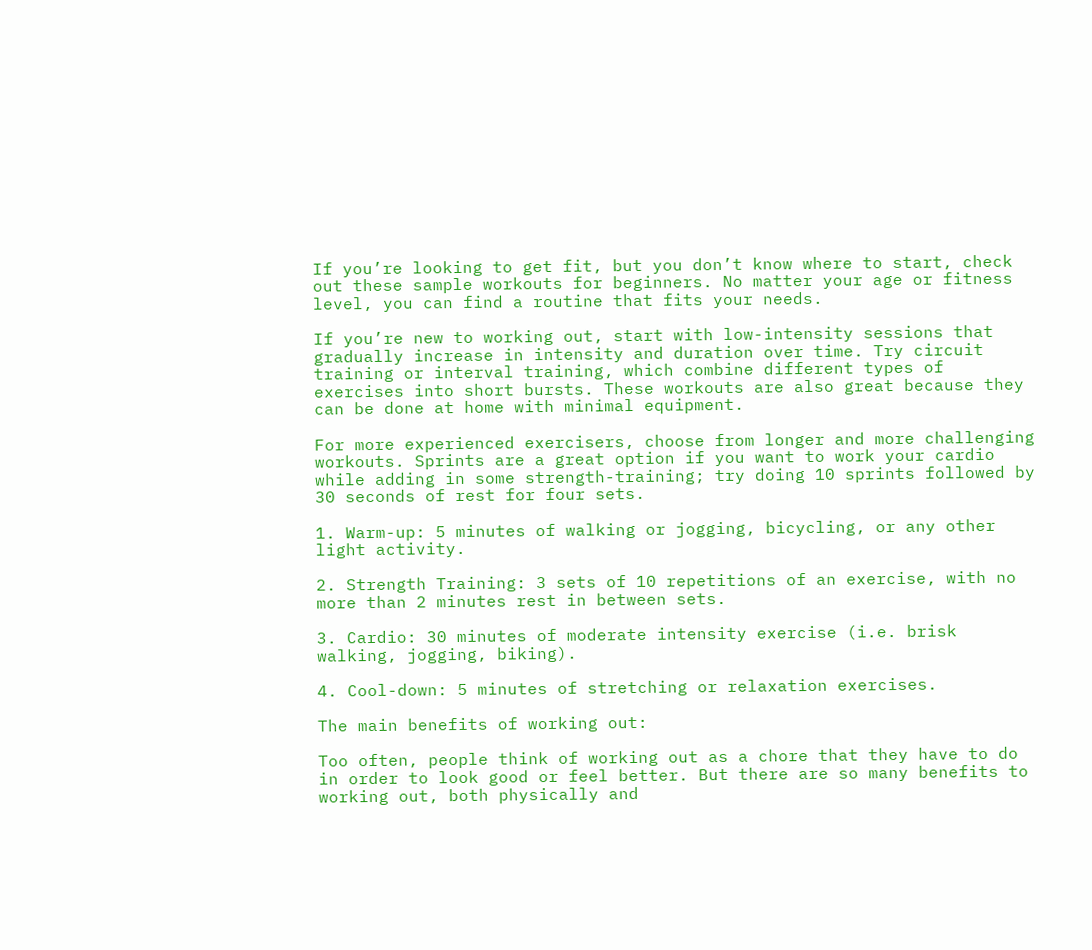If you’re looking to get fit, but you don’t know where to start, check out these sample workouts for beginners. No matter your age or fitness level, you can find a routine that fits your needs.

If you’re new to working out, start with low-intensity sessions that gradually increase in intensity and duration over time. Try circuit training or interval training, which combine different types of exercises into short bursts. These workouts are also great because they can be done at home with minimal equipment.

For more experienced exercisers, choose from longer and more challenging workouts. Sprints are a great option if you want to work your cardio while adding in some strength-training; try doing 10 sprints followed by 30 seconds of rest for four sets.

1. Warm-up: 5 minutes of walking or jogging, bicycling, or any other light activity.

2. Strength Training: 3 sets of 10 repetitions of an exercise, with no more than 2 minutes rest in between sets.

3. Cardio: 30 minutes of moderate intensity exercise (i.e. brisk walking, jogging, biking).

4. Cool-down: 5 minutes of stretching or relaxation exercises.

The main benefits of working out:

Too often, people think of working out as a chore that they have to do in order to look good or feel better. But there are so many benefits to working out, both physically and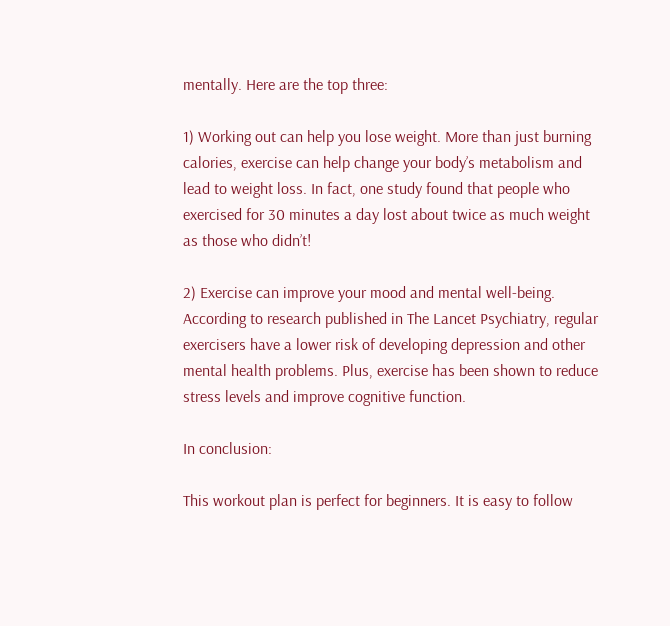mentally. Here are the top three:

1) Working out can help you lose weight. More than just burning calories, exercise can help change your body’s metabolism and lead to weight loss. In fact, one study found that people who exercised for 30 minutes a day lost about twice as much weight as those who didn’t!

2) Exercise can improve your mood and mental well-being. According to research published in The Lancet Psychiatry, regular exercisers have a lower risk of developing depression and other mental health problems. Plus, exercise has been shown to reduce stress levels and improve cognitive function.

In conclusion:

This workout plan is perfect for beginners. It is easy to follow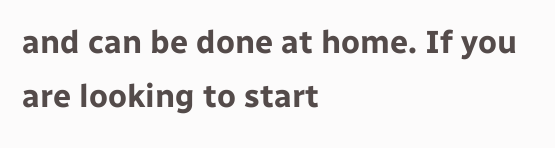and can be done at home. If you are looking to start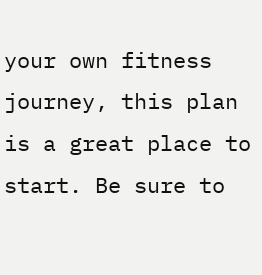your own fitness journey, this plan is a great place to start. Be sure to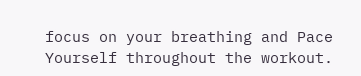focus on your breathing and Pace Yourself throughout the workout.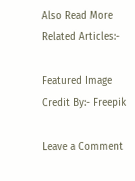Also Read More Related Articles:-

Featured Image Credit By:- Freepik

Leave a Comment